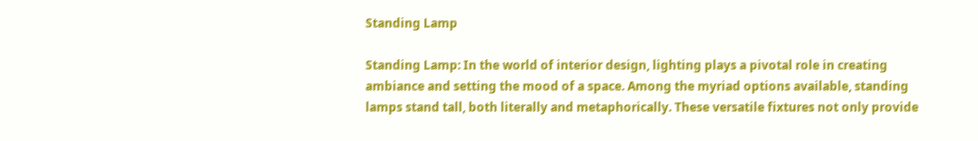Standing Lamp

Standing Lamp: In the world of interior design, lighting plays a pivotal role in creating ambiance and setting the mood of a space. Among the myriad options available, standing lamps stand tall, both literally and metaphorically. These versatile fixtures not only provide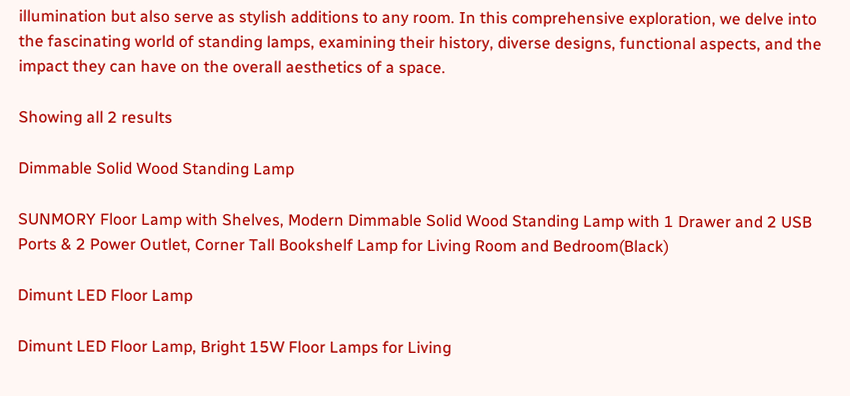illumination but also serve as stylish additions to any room. In this comprehensive exploration, we delve into the fascinating world of standing lamps, examining their history, diverse designs, functional aspects, and the impact they can have on the overall aesthetics of a space.

Showing all 2 results

Dimmable Solid Wood Standing Lamp

SUNMORY Floor Lamp with Shelves, Modern Dimmable Solid Wood Standing Lamp with 1 Drawer and 2 USB Ports & 2 Power Outlet, Corner Tall Bookshelf Lamp for Living Room and Bedroom(Black)

Dimunt LED Floor Lamp

Dimunt LED Floor Lamp, Bright 15W Floor Lamps for Living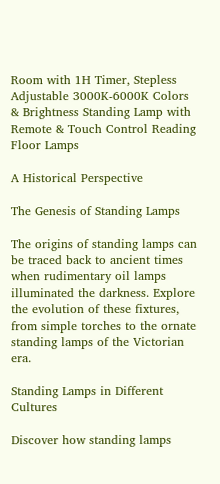Room with 1H Timer, Stepless Adjustable 3000K-6000K Colors & Brightness Standing Lamp with Remote & Touch Control Reading Floor Lamps

A Historical Perspective

The Genesis of Standing Lamps

The origins of standing lamps can be traced back to ancient times when rudimentary oil lamps illuminated the darkness. Explore the evolution of these fixtures, from simple torches to the ornate standing lamps of the Victorian era.

Standing Lamps in Different Cultures

Discover how standing lamps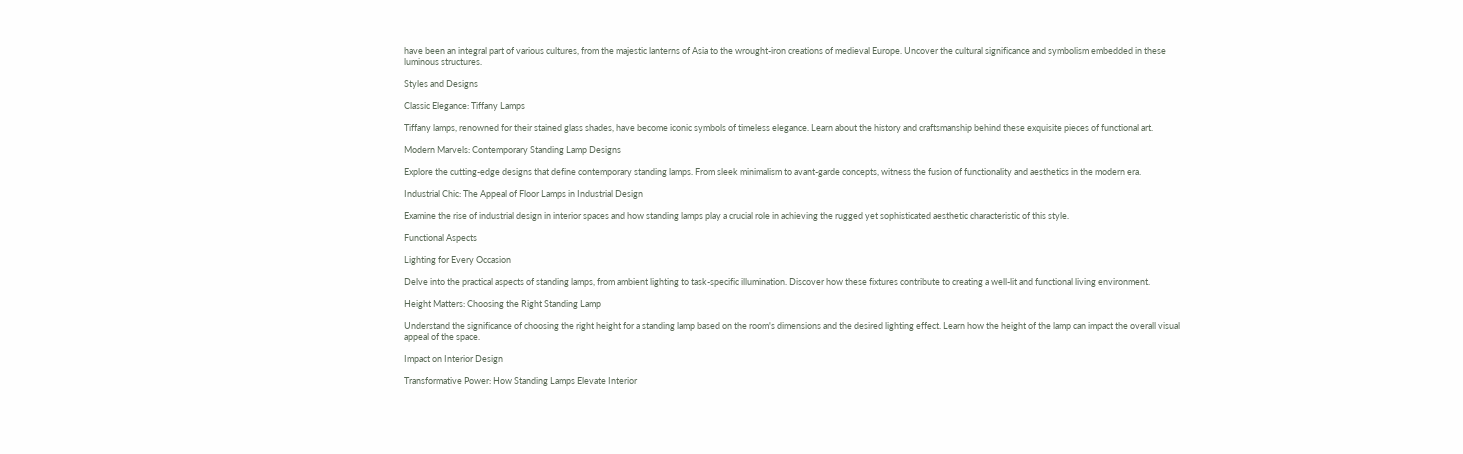have been an integral part of various cultures, from the majestic lanterns of Asia to the wrought-iron creations of medieval Europe. Uncover the cultural significance and symbolism embedded in these luminous structures.

Styles and Designs

Classic Elegance: Tiffany Lamps

Tiffany lamps, renowned for their stained glass shades, have become iconic symbols of timeless elegance. Learn about the history and craftsmanship behind these exquisite pieces of functional art.

Modern Marvels: Contemporary Standing Lamp Designs

Explore the cutting-edge designs that define contemporary standing lamps. From sleek minimalism to avant-garde concepts, witness the fusion of functionality and aesthetics in the modern era.

Industrial Chic: The Appeal of Floor Lamps in Industrial Design

Examine the rise of industrial design in interior spaces and how standing lamps play a crucial role in achieving the rugged yet sophisticated aesthetic characteristic of this style.

Functional Aspects

Lighting for Every Occasion

Delve into the practical aspects of standing lamps, from ambient lighting to task-specific illumination. Discover how these fixtures contribute to creating a well-lit and functional living environment.

Height Matters: Choosing the Right Standing Lamp

Understand the significance of choosing the right height for a standing lamp based on the room's dimensions and the desired lighting effect. Learn how the height of the lamp can impact the overall visual appeal of the space.

Impact on Interior Design

Transformative Power: How Standing Lamps Elevate Interior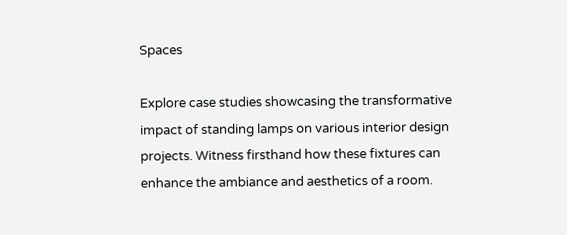Spaces

Explore case studies showcasing the transformative impact of standing lamps on various interior design projects. Witness firsthand how these fixtures can enhance the ambiance and aesthetics of a room.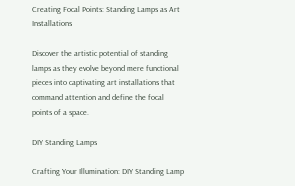Creating Focal Points: Standing Lamps as Art Installations

Discover the artistic potential of standing lamps as they evolve beyond mere functional pieces into captivating art installations that command attention and define the focal points of a space.

DIY Standing Lamps

Crafting Your Illumination: DIY Standing Lamp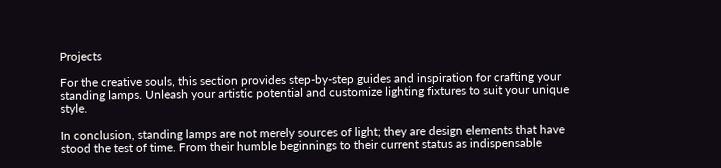Projects

For the creative souls, this section provides step-by-step guides and inspiration for crafting your standing lamps. Unleash your artistic potential and customize lighting fixtures to suit your unique style.

In conclusion, standing lamps are not merely sources of light; they are design elements that have stood the test of time. From their humble beginnings to their current status as indispensable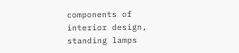components of interior design, standing lamps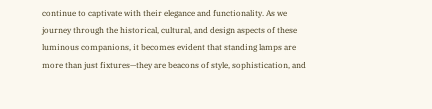continue to captivate with their elegance and functionality. As we journey through the historical, cultural, and design aspects of these luminous companions, it becomes evident that standing lamps are more than just fixtures—they are beacons of style, sophistication, and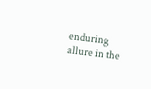enduring allure in the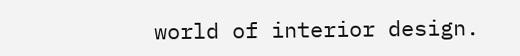world of interior design.